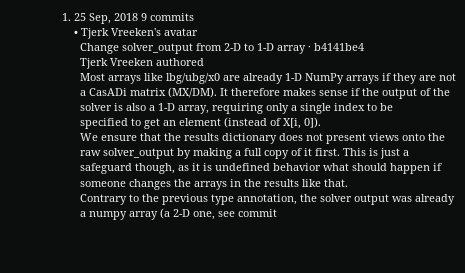1. 25 Sep, 2018 9 commits
    • Tjerk Vreeken's avatar
      Change solver_output from 2-D to 1-D array · b4141be4
      Tjerk Vreeken authored
      Most arrays like lbg/ubg/x0 are already 1-D NumPy arrays if they are not
      a CasADi matrix (MX/DM). It therefore makes sense if the output of the
      solver is also a 1-D array, requiring only a single index to be
      specified to get an element (instead of X[i, 0]).
      We ensure that the results dictionary does not present views onto the
      raw solver_output by making a full copy of it first. This is just a
      safeguard though, as it is undefined behavior what should happen if
      someone changes the arrays in the results like that.
      Contrary to the previous type annotation, the solver output was already
      a numpy array (a 2-D one, see commit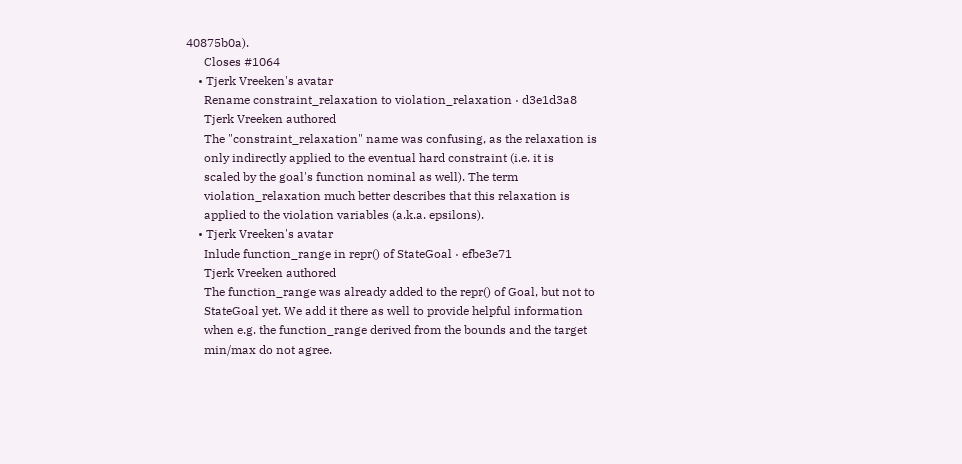40875b0a).
      Closes #1064
    • Tjerk Vreeken's avatar
      Rename constraint_relaxation to violation_relaxation · d3e1d3a8
      Tjerk Vreeken authored
      The "constraint_relaxation" name was confusing, as the relaxation is
      only indirectly applied to the eventual hard constraint (i.e. it is
      scaled by the goal's function nominal as well). The term
      violation_relaxation much better describes that this relaxation is
      applied to the violation variables (a.k.a. epsilons).
    • Tjerk Vreeken's avatar
      Inlude function_range in repr() of StateGoal · efbe3e71
      Tjerk Vreeken authored
      The function_range was already added to the repr() of Goal, but not to
      StateGoal yet. We add it there as well to provide helpful information
      when e.g. the function_range derived from the bounds and the target
      min/max do not agree.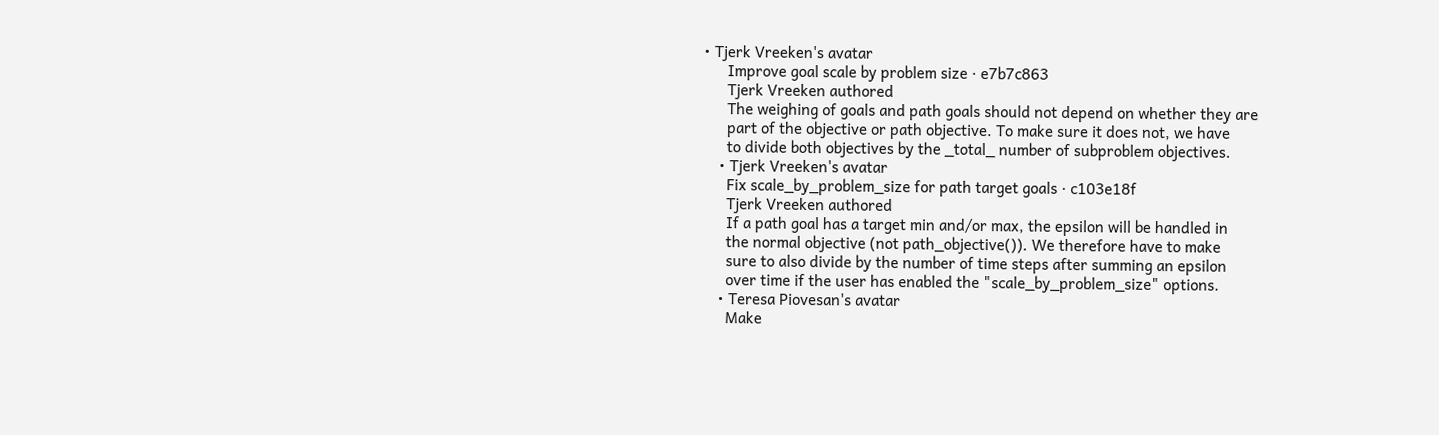• Tjerk Vreeken's avatar
      Improve goal scale by problem size · e7b7c863
      Tjerk Vreeken authored
      The weighing of goals and path goals should not depend on whether they are
      part of the objective or path objective. To make sure it does not, we have
      to divide both objectives by the _total_ number of subproblem objectives.
    • Tjerk Vreeken's avatar
      Fix scale_by_problem_size for path target goals · c103e18f
      Tjerk Vreeken authored
      If a path goal has a target min and/or max, the epsilon will be handled in
      the normal objective (not path_objective()). We therefore have to make
      sure to also divide by the number of time steps after summing an epsilon
      over time if the user has enabled the "scale_by_problem_size" options.
    • Teresa Piovesan's avatar
      Make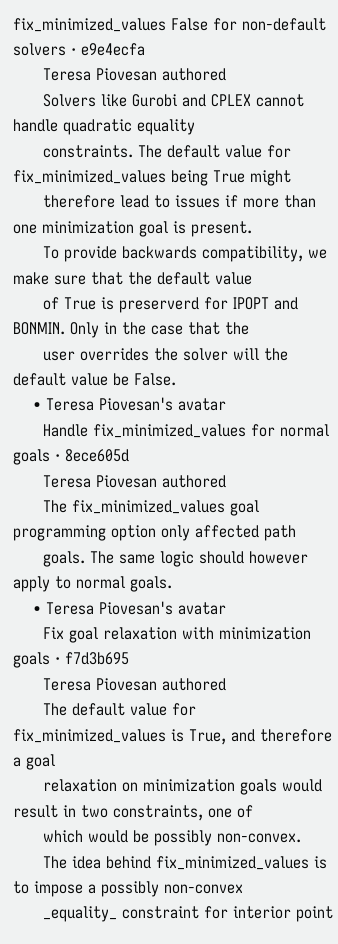fix_minimized_values False for non-default solvers · e9e4ecfa
      Teresa Piovesan authored
      Solvers like Gurobi and CPLEX cannot handle quadratic equality
      constraints. The default value for fix_minimized_values being True might
      therefore lead to issues if more than one minimization goal is present.
      To provide backwards compatibility, we make sure that the default value
      of True is preserverd for IPOPT and BONMIN. Only in the case that the
      user overrides the solver will the default value be False.
    • Teresa Piovesan's avatar
      Handle fix_minimized_values for normal goals · 8ece605d
      Teresa Piovesan authored
      The fix_minimized_values goal programming option only affected path
      goals. The same logic should however apply to normal goals.
    • Teresa Piovesan's avatar
      Fix goal relaxation with minimization goals · f7d3b695
      Teresa Piovesan authored
      The default value for fix_minimized_values is True, and therefore a goal
      relaxation on minimization goals would result in two constraints, one of
      which would be possibly non-convex.
      The idea behind fix_minimized_values is to impose a possibly non-convex
      _equality_ constraint for interior point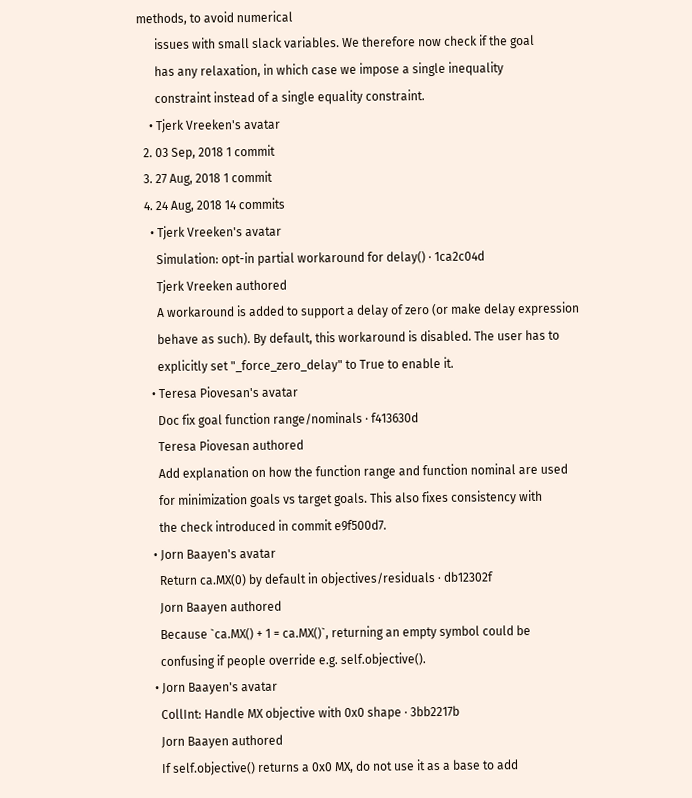methods, to avoid numerical
      issues with small slack variables. We therefore now check if the goal
      has any relaxation, in which case we impose a single inequality
      constraint instead of a single equality constraint.
    • Tjerk Vreeken's avatar
  2. 03 Sep, 2018 1 commit
  3. 27 Aug, 2018 1 commit
  4. 24 Aug, 2018 14 commits
    • Tjerk Vreeken's avatar
      Simulation: opt-in partial workaround for delay() · 1ca2c04d
      Tjerk Vreeken authored
      A workaround is added to support a delay of zero (or make delay expression
      behave as such). By default, this workaround is disabled. The user has to
      explicitly set "_force_zero_delay" to True to enable it.
    • Teresa Piovesan's avatar
      Doc fix goal function range/nominals · f413630d
      Teresa Piovesan authored
      Add explanation on how the function range and function nominal are used
      for minimization goals vs target goals. This also fixes consistency with
      the check introduced in commit e9f500d7.
    • Jorn Baayen's avatar
      Return ca.MX(0) by default in objectives/residuals · db12302f
      Jorn Baayen authored
      Because `ca.MX() + 1 = ca.MX()`, returning an empty symbol could be
      confusing if people override e.g. self.objective().
    • Jorn Baayen's avatar
      CollInt: Handle MX objective with 0x0 shape · 3bb2217b
      Jorn Baayen authored
      If self.objective() returns a 0x0 MX, do not use it as a base to add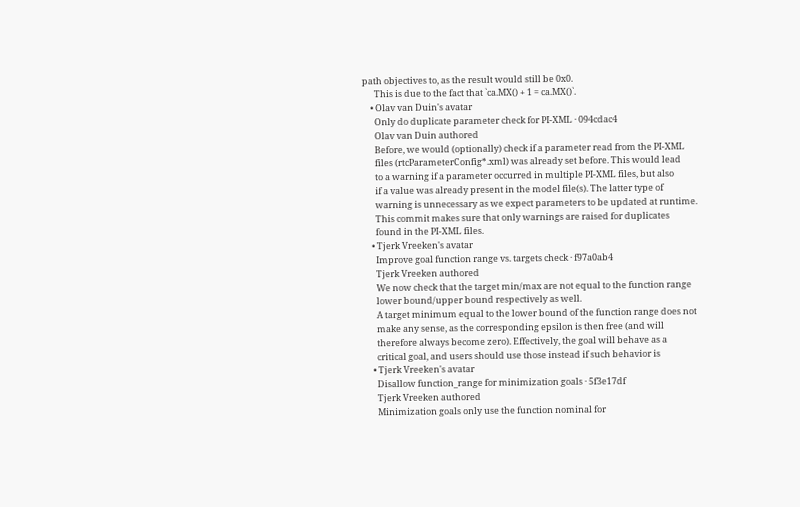path objectives to, as the result would still be 0x0.
      This is due to the fact that `ca.MX() + 1 = ca.MX()`.
    • Olav van Duin's avatar
      Only do duplicate parameter check for PI-XML · 094cdac4
      Olav van Duin authored
      Before, we would (optionally) check if a parameter read from the PI-XML
      files (rtcParameterConfig*.xml) was already set before. This would lead
      to a warning if a parameter occurred in multiple PI-XML files, but also
      if a value was already present in the model file(s). The latter type of
      warning is unnecessary as we expect parameters to be updated at runtime.
      This commit makes sure that only warnings are raised for duplicates
      found in the PI-XML files.
    • Tjerk Vreeken's avatar
      Improve goal function range vs. targets check · f97a0ab4
      Tjerk Vreeken authored
      We now check that the target min/max are not equal to the function range
      lower bound/upper bound respectively as well.
      A target minimum equal to the lower bound of the function range does not
      make any sense, as the corresponding epsilon is then free (and will
      therefore always become zero). Effectively, the goal will behave as a
      critical goal, and users should use those instead if such behavior is
    • Tjerk Vreeken's avatar
      Disallow function_range for minimization goals · 5f3e17df
      Tjerk Vreeken authored
      Minimization goals only use the function nominal for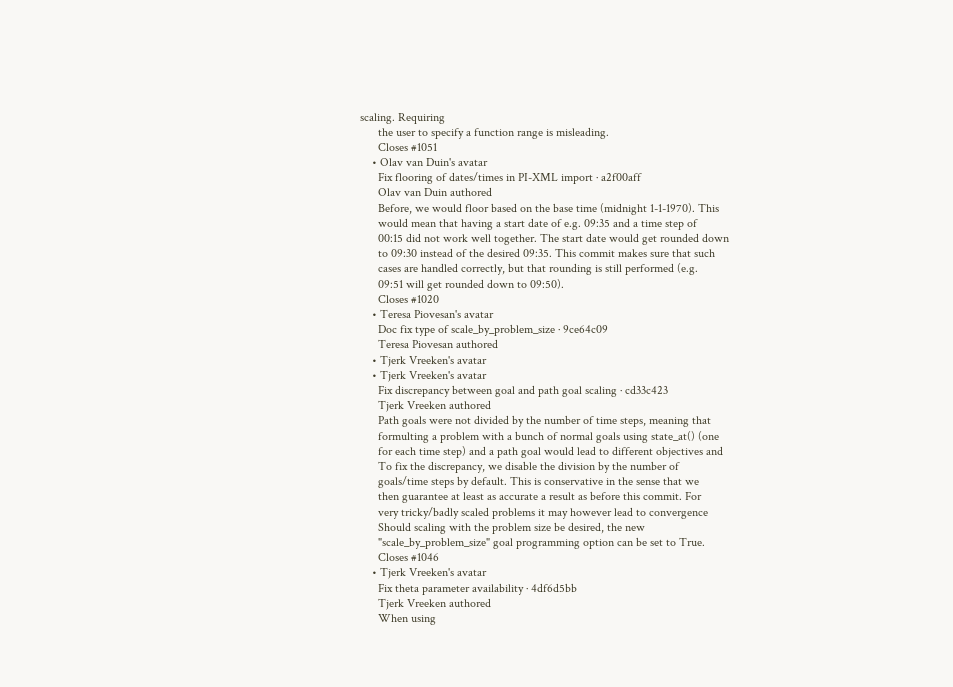scaling. Requiring
      the user to specify a function range is misleading.
      Closes #1051
    • Olav van Duin's avatar
      Fix flooring of dates/times in PI-XML import · a2f00aff
      Olav van Duin authored
      Before, we would floor based on the base time (midnight 1-1-1970). This
      would mean that having a start date of e.g. 09:35 and a time step of
      00:15 did not work well together. The start date would get rounded down
      to 09:30 instead of the desired 09:35. This commit makes sure that such
      cases are handled correctly, but that rounding is still performed (e.g.
      09:51 will get rounded down to 09:50).
      Closes #1020
    • Teresa Piovesan's avatar
      Doc fix type of scale_by_problem_size · 9ce64c09
      Teresa Piovesan authored
    • Tjerk Vreeken's avatar
    • Tjerk Vreeken's avatar
      Fix discrepancy between goal and path goal scaling · cd33c423
      Tjerk Vreeken authored
      Path goals were not divided by the number of time steps, meaning that
      formulting a problem with a bunch of normal goals using state_at() (one
      for each time step) and a path goal would lead to different objectives and
      To fix the discrepancy, we disable the division by the number of
      goals/time steps by default. This is conservative in the sense that we
      then guarantee at least as accurate a result as before this commit. For
      very tricky/badly scaled problems it may however lead to convergence
      Should scaling with the problem size be desired, the new
      "scale_by_problem_size" goal programming option can be set to True.
      Closes #1046
    • Tjerk Vreeken's avatar
      Fix theta parameter availability · 4df6d5bb
      Tjerk Vreeken authored
      When using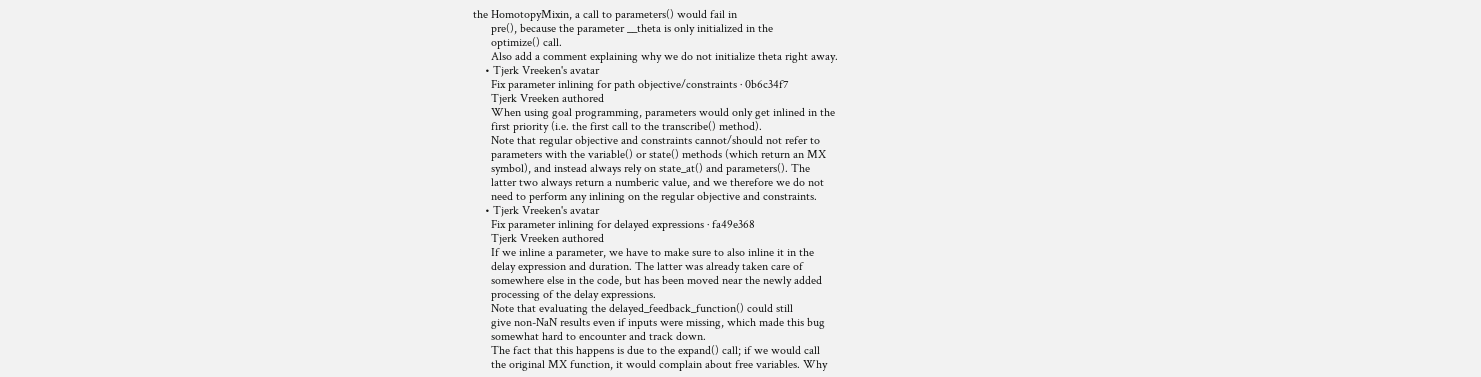the HomotopyMixin, a call to parameters() would fail in
      pre(), because the parameter __theta is only initialized in the
      optimize() call.
      Also add a comment explaining why we do not initialize theta right away.
    • Tjerk Vreeken's avatar
      Fix parameter inlining for path objective/constraints · 0b6c34f7
      Tjerk Vreeken authored
      When using goal programming, parameters would only get inlined in the
      first priority (i.e. the first call to the transcribe() method).
      Note that regular objective and constraints cannot/should not refer to
      parameters with the variable() or state() methods (which return an MX
      symbol), and instead always rely on state_at() and parameters(). The
      latter two always return a numberic value, and we therefore we do not
      need to perform any inlining on the regular objective and constraints.
    • Tjerk Vreeken's avatar
      Fix parameter inlining for delayed expressions · fa49e368
      Tjerk Vreeken authored
      If we inline a parameter, we have to make sure to also inline it in the
      delay expression and duration. The latter was already taken care of
      somewhere else in the code, but has been moved near the newly added
      processing of the delay expressions.
      Note that evaluating the delayed_feedback_function() could still
      give non-NaN results even if inputs were missing, which made this bug
      somewhat hard to encounter and track down.
      The fact that this happens is due to the expand() call; if we would call
      the original MX function, it would complain about free variables. Why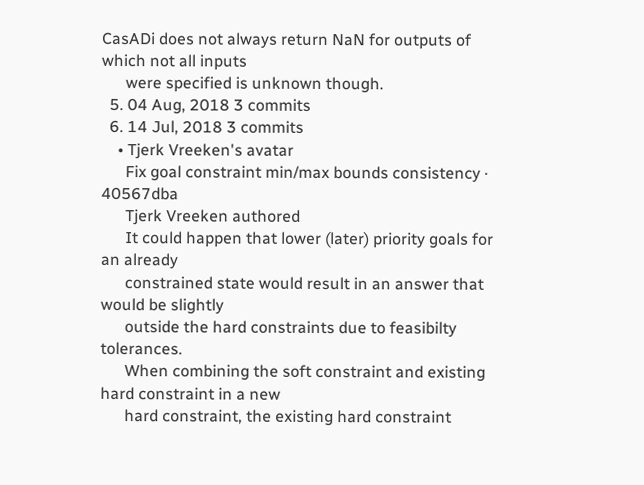CasADi does not always return NaN for outputs of which not all inputs
      were specified is unknown though.
  5. 04 Aug, 2018 3 commits
  6. 14 Jul, 2018 3 commits
    • Tjerk Vreeken's avatar
      Fix goal constraint min/max bounds consistency · 40567dba
      Tjerk Vreeken authored
      It could happen that lower (later) priority goals for an already
      constrained state would result in an answer that would be slightly
      outside the hard constraints due to feasibilty tolerances.
      When combining the soft constraint and existing hard constraint in a new
      hard constraint, the existing hard constraint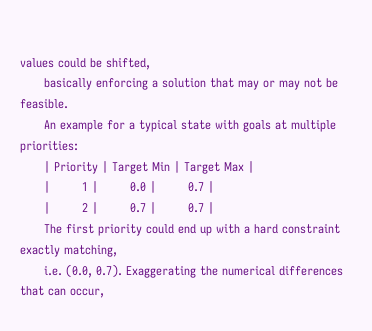values could be shifted,
      basically enforcing a solution that may or may not be feasible.
      An example for a typical state with goals at multiple priorities:
      | Priority | Target Min | Target Max |
      |        1 |        0.0 |        0.7 |
      |        2 |        0.7 |        0.7 |
      The first priority could end up with a hard constraint exactly matching,
      i.e. (0.0, 0.7). Exaggerating the numerical differences that can occur,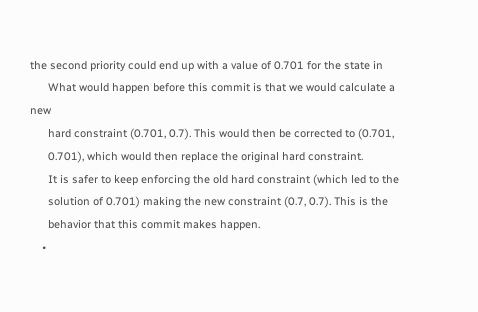the second priority could end up with a value of 0.701 for the state in
      What would happen before this commit is that we would calculate a new
      hard constraint (0.701, 0.7). This would then be corrected to (0.701,
      0.701), which would then replace the original hard constraint.
      It is safer to keep enforcing the old hard constraint (which led to the
      solution of 0.701) making the new constraint (0.7, 0.7). This is the
      behavior that this commit makes happen.
    •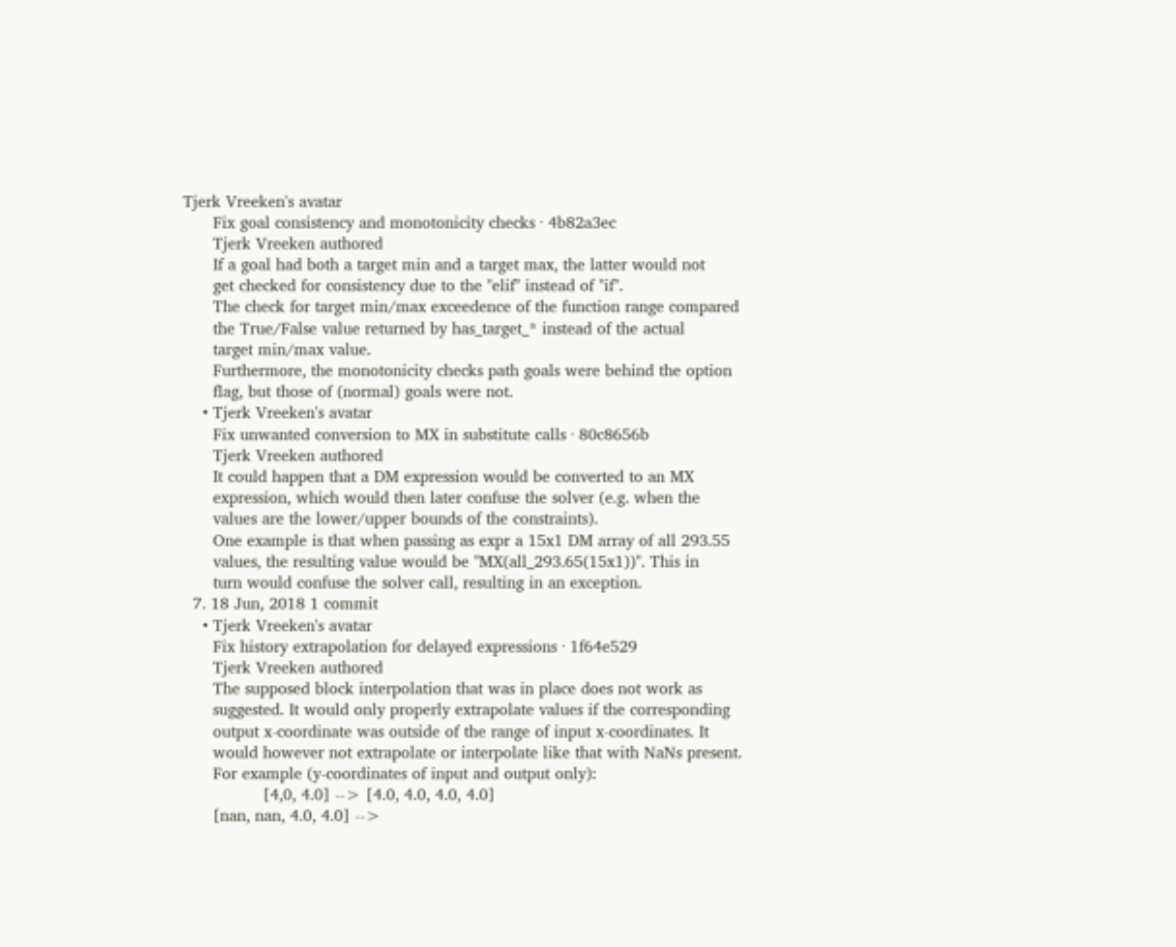Tjerk Vreeken's avatar
      Fix goal consistency and monotonicity checks · 4b82a3ec
      Tjerk Vreeken authored
      If a goal had both a target min and a target max, the latter would not
      get checked for consistency due to the "elif" instead of "if".
      The check for target min/max exceedence of the function range compared
      the True/False value returned by has_target_* instead of the actual
      target min/max value.
      Furthermore, the monotonicity checks path goals were behind the option
      flag, but those of (normal) goals were not.
    • Tjerk Vreeken's avatar
      Fix unwanted conversion to MX in substitute calls · 80c8656b
      Tjerk Vreeken authored
      It could happen that a DM expression would be converted to an MX
      expression, which would then later confuse the solver (e.g. when the
      values are the lower/upper bounds of the constraints).
      One example is that when passing as expr a 15x1 DM array of all 293.55
      values, the resulting value would be "MX(all_293.65(15x1))". This in
      turn would confuse the solver call, resulting in an exception.
  7. 18 Jun, 2018 1 commit
    • Tjerk Vreeken's avatar
      Fix history extrapolation for delayed expressions · 1f64e529
      Tjerk Vreeken authored
      The supposed block interpolation that was in place does not work as
      suggested. It would only properly extrapolate values if the corresponding
      output x-coordinate was outside of the range of input x-coordinates. It
      would however not extrapolate or interpolate like that with NaNs present.
      For example (y-coordinates of input and output only):
                [4,0, 4.0] --> [4.0, 4.0, 4.0, 4.0]
      [nan, nan, 4.0, 4.0] -->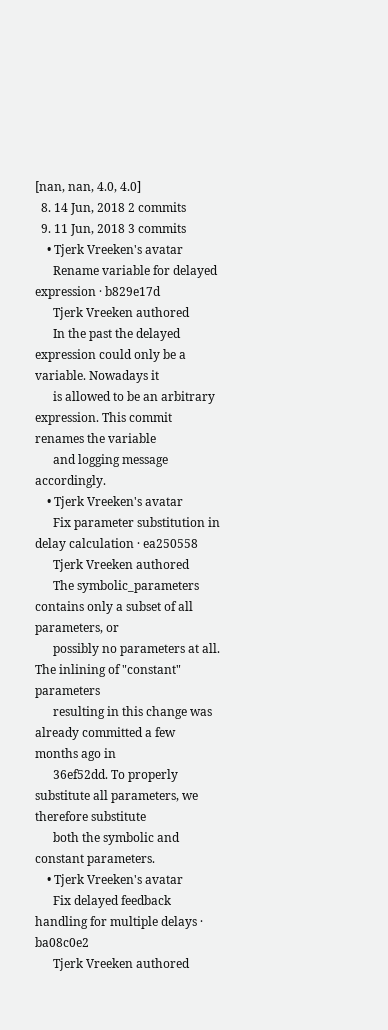[nan, nan, 4.0, 4.0]
  8. 14 Jun, 2018 2 commits
  9. 11 Jun, 2018 3 commits
    • Tjerk Vreeken's avatar
      Rename variable for delayed expression · b829e17d
      Tjerk Vreeken authored
      In the past the delayed expression could only be a variable. Nowadays it
      is allowed to be an arbitrary expression. This commit renames the variable
      and logging message accordingly.
    • Tjerk Vreeken's avatar
      Fix parameter substitution in delay calculation · ea250558
      Tjerk Vreeken authored
      The symbolic_parameters contains only a subset of all parameters, or
      possibly no parameters at all. The inlining of "constant" parameters
      resulting in this change was already committed a few months ago in
      36ef52dd. To properly substitute all parameters, we therefore substitute
      both the symbolic and constant parameters.
    • Tjerk Vreeken's avatar
      Fix delayed feedback handling for multiple delays · ba08c0e2
      Tjerk Vreeken authored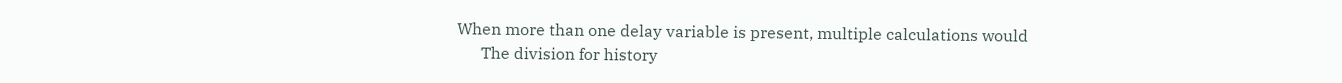When more than one delay variable is present, multiple calculations would
      The division for history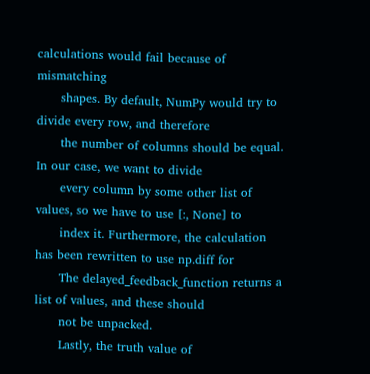calculations would fail because of mismatching
      shapes. By default, NumPy would try to divide every row, and therefore
      the number of columns should be equal. In our case, we want to divide
      every column by some other list of values, so we have to use [:, None] to
      index it. Furthermore, the calculation has been rewritten to use np.diff for
      The delayed_feedback_function returns a list of values, and these should
      not be unpacked.
      Lastly, the truth value of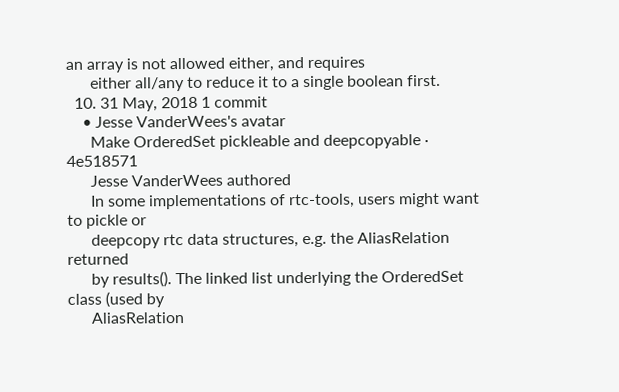an array is not allowed either, and requires
      either all/any to reduce it to a single boolean first.
  10. 31 May, 2018 1 commit
    • Jesse VanderWees's avatar
      Make OrderedSet pickleable and deepcopyable · 4e518571
      Jesse VanderWees authored
      In some implementations of rtc-tools, users might want to pickle or
      deepcopy rtc data structures, e.g. the AliasRelation returned
      by results(). The linked list underlying the OrderedSet class (used by
      AliasRelation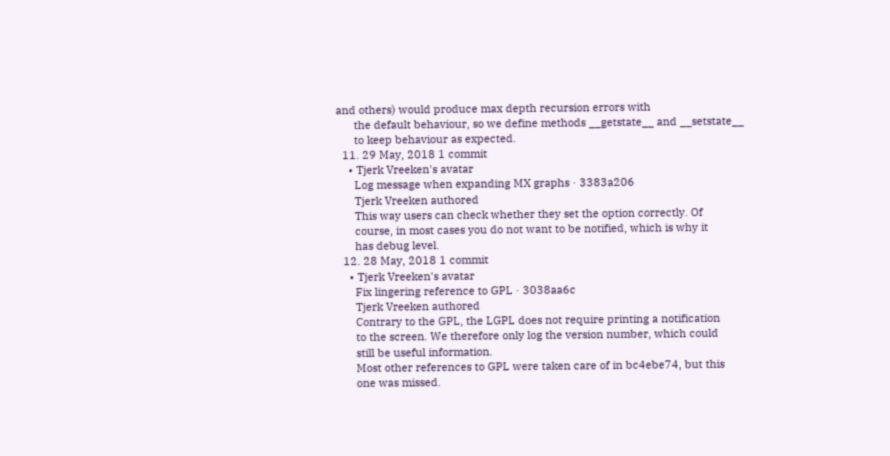and others) would produce max depth recursion errors with
      the default behaviour, so we define methods __getstate__ and __setstate__
      to keep behaviour as expected.
  11. 29 May, 2018 1 commit
    • Tjerk Vreeken's avatar
      Log message when expanding MX graphs · 3383a206
      Tjerk Vreeken authored
      This way users can check whether they set the option correctly. Of
      course, in most cases you do not want to be notified, which is why it
      has debug level.
  12. 28 May, 2018 1 commit
    • Tjerk Vreeken's avatar
      Fix lingering reference to GPL · 3038aa6c
      Tjerk Vreeken authored
      Contrary to the GPL, the LGPL does not require printing a notification
      to the screen. We therefore only log the version number, which could
      still be useful information.
      Most other references to GPL were taken care of in bc4ebe74, but this
      one was missed.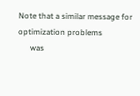Note that a similar message for optimization problems
      was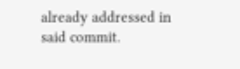already addressed in said commit.